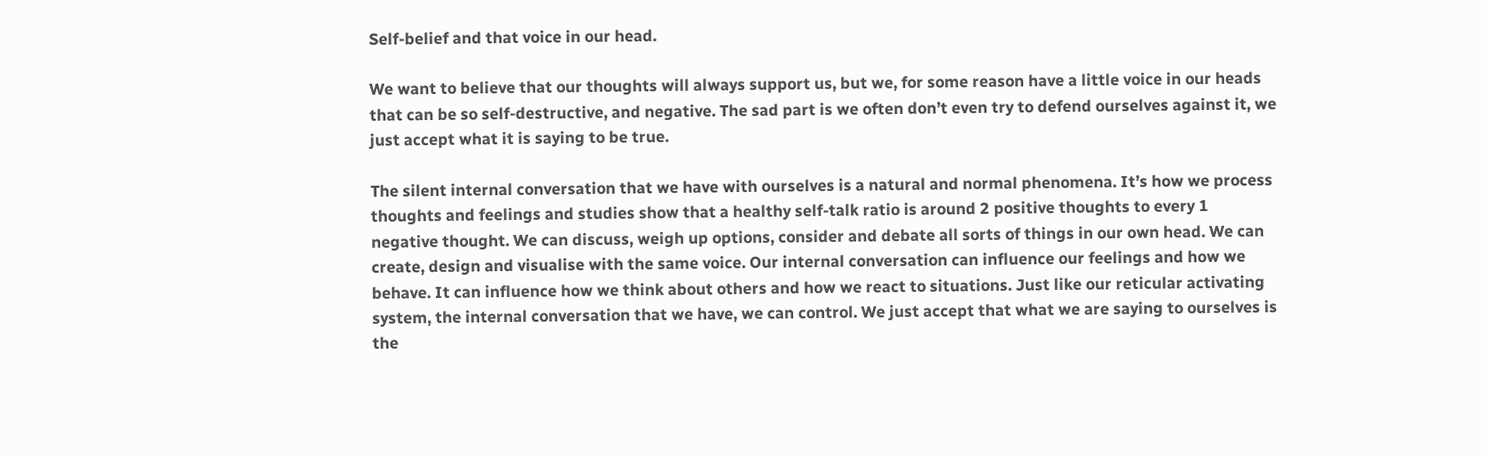Self-belief and that voice in our head.

We want to believe that our thoughts will always support us, but we, for some reason have a little voice in our heads that can be so self-destructive, and negative. The sad part is we often don’t even try to defend ourselves against it, we just accept what it is saying to be true.

The silent internal conversation that we have with ourselves is a natural and normal phenomena. It’s how we process thoughts and feelings and studies show that a healthy self-talk ratio is around 2 positive thoughts to every 1 negative thought. We can discuss, weigh up options, consider and debate all sorts of things in our own head. We can create, design and visualise with the same voice. Our internal conversation can influence our feelings and how we behave. It can influence how we think about others and how we react to situations. Just like our reticular activating system, the internal conversation that we have, we can control. We just accept that what we are saying to ourselves is the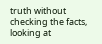truth without checking the facts, looking at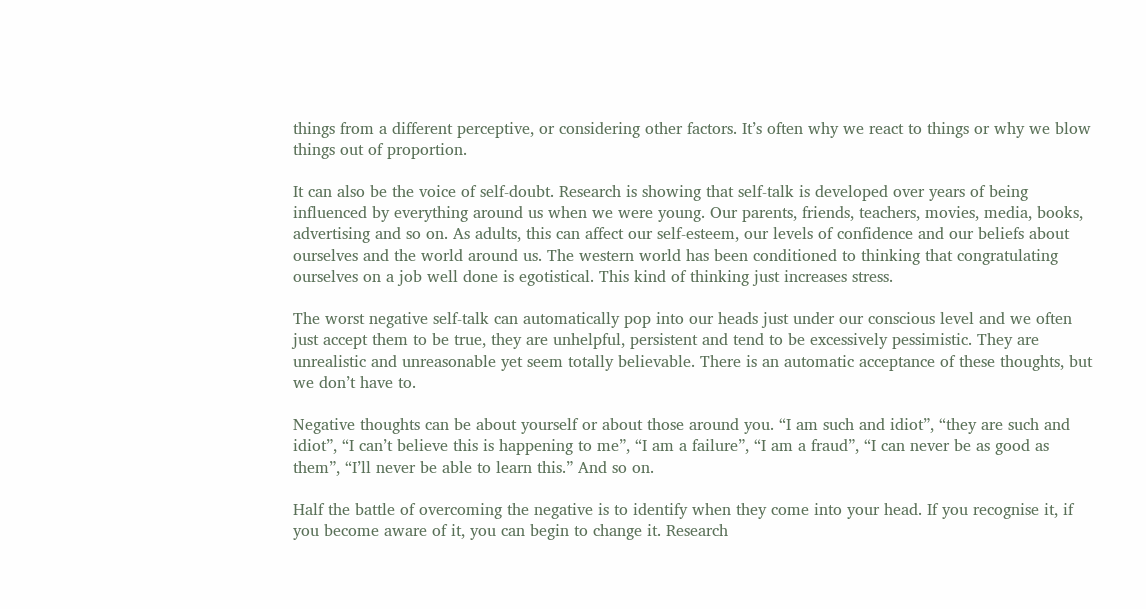things from a different perceptive, or considering other factors. It’s often why we react to things or why we blow things out of proportion.

It can also be the voice of self-doubt. Research is showing that self-talk is developed over years of being influenced by everything around us when we were young. Our parents, friends, teachers, movies, media, books, advertising and so on. As adults, this can affect our self-esteem, our levels of confidence and our beliefs about ourselves and the world around us. The western world has been conditioned to thinking that congratulating ourselves on a job well done is egotistical. This kind of thinking just increases stress.

The worst negative self-talk can automatically pop into our heads just under our conscious level and we often just accept them to be true, they are unhelpful, persistent and tend to be excessively pessimistic. They are unrealistic and unreasonable yet seem totally believable. There is an automatic acceptance of these thoughts, but we don’t have to.

Negative thoughts can be about yourself or about those around you. “I am such and idiot”, “they are such and idiot”, “I can’t believe this is happening to me”, “I am a failure”, “I am a fraud”, “I can never be as good as them”, “I’ll never be able to learn this.” And so on.

Half the battle of overcoming the negative is to identify when they come into your head. If you recognise it, if you become aware of it, you can begin to change it. Research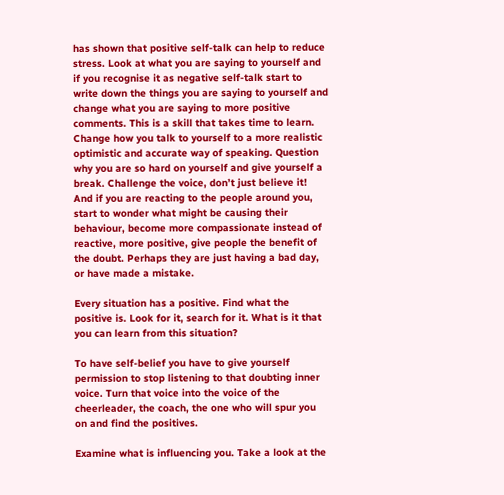has shown that positive self-talk can help to reduce stress. Look at what you are saying to yourself and if you recognise it as negative self-talk start to write down the things you are saying to yourself and change what you are saying to more positive comments. This is a skill that takes time to learn. Change how you talk to yourself to a more realistic optimistic and accurate way of speaking. Question why you are so hard on yourself and give yourself a break. Challenge the voice, don’t just believe it! And if you are reacting to the people around you, start to wonder what might be causing their behaviour, become more compassionate instead of reactive, more positive, give people the benefit of the doubt. Perhaps they are just having a bad day, or have made a mistake.

Every situation has a positive. Find what the positive is. Look for it, search for it. What is it that you can learn from this situation?

To have self-belief you have to give yourself permission to stop listening to that doubting inner voice. Turn that voice into the voice of the cheerleader, the coach, the one who will spur you on and find the positives.

Examine what is influencing you. Take a look at the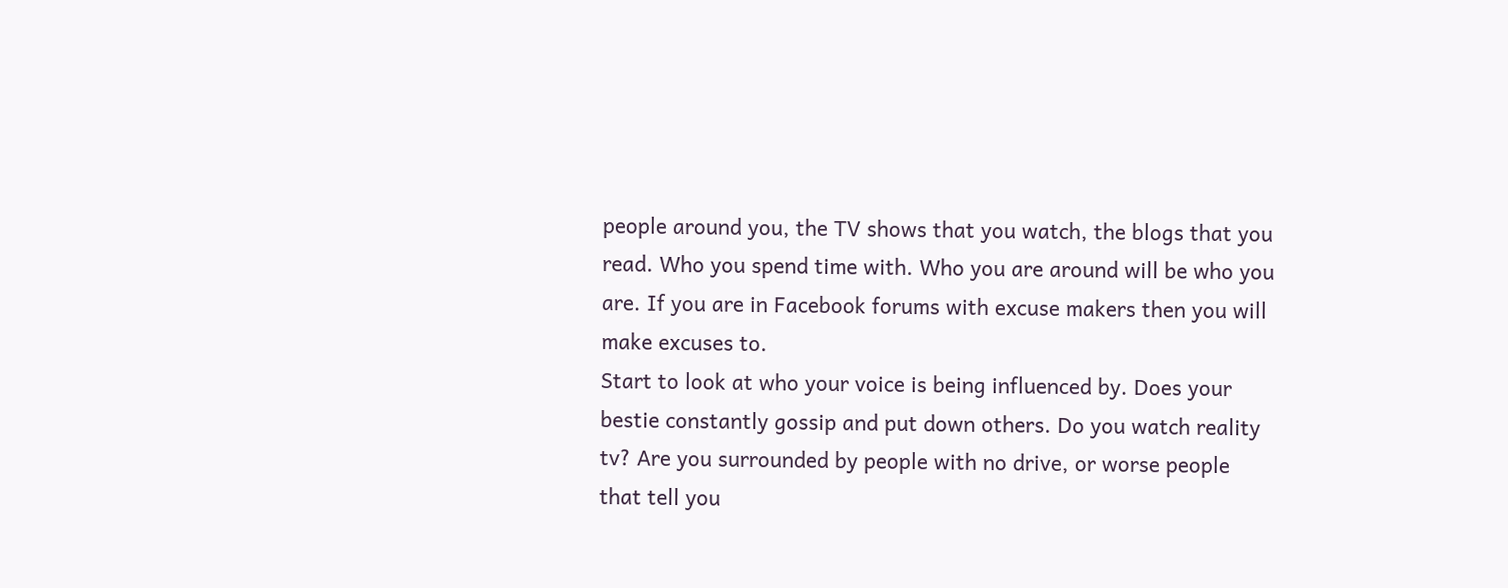people around you, the TV shows that you watch, the blogs that you read. Who you spend time with. Who you are around will be who you are. If you are in Facebook forums with excuse makers then you will make excuses to.
Start to look at who your voice is being influenced by. Does your bestie constantly gossip and put down others. Do you watch reality tv? Are you surrounded by people with no drive, or worse people that tell you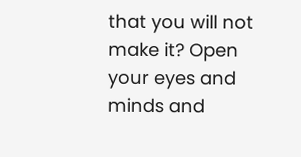that you will not make it? Open your eyes and minds and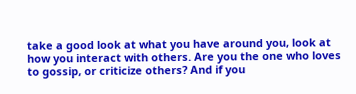take a good look at what you have around you, look at how you interact with others. Are you the one who loves to gossip, or criticize others? And if you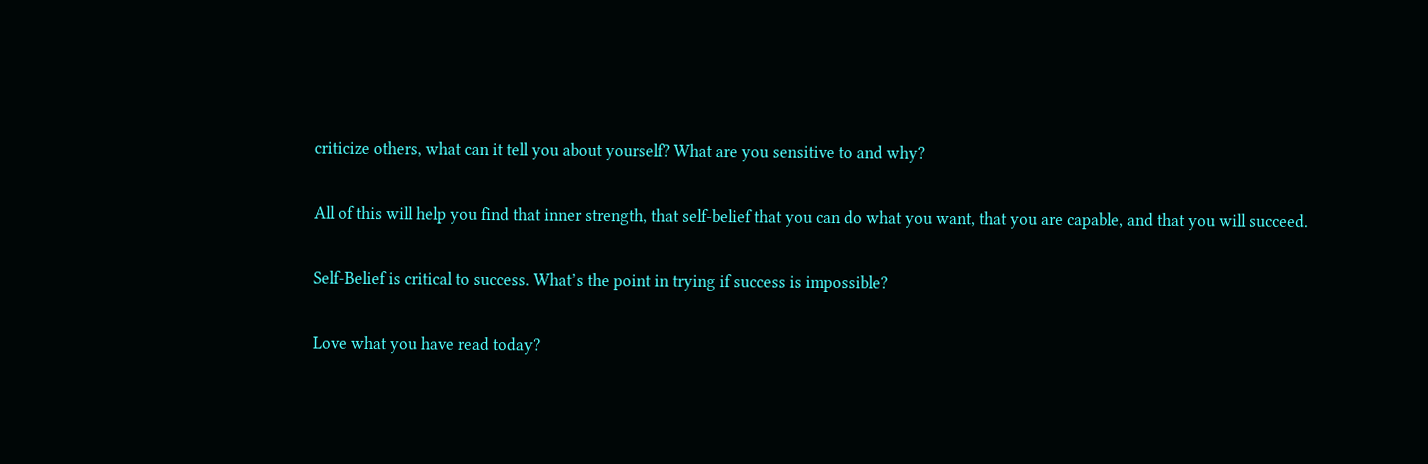criticize others, what can it tell you about yourself? What are you sensitive to and why?

All of this will help you find that inner strength, that self-belief that you can do what you want, that you are capable, and that you will succeed.

Self-Belief is critical to success. What’s the point in trying if success is impossible?

Love what you have read today?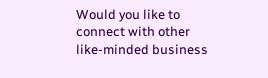Would you like to connect with other like-minded business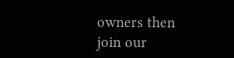owners then join our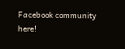Facebook community here!